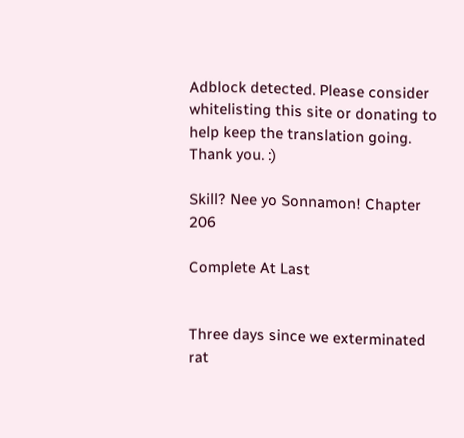Adblock detected. Please consider whitelisting this site or donating to help keep the translation going. Thank you. :)

Skill? Nee yo Sonnamon! Chapter 206

Complete At Last


Three days since we exterminated rat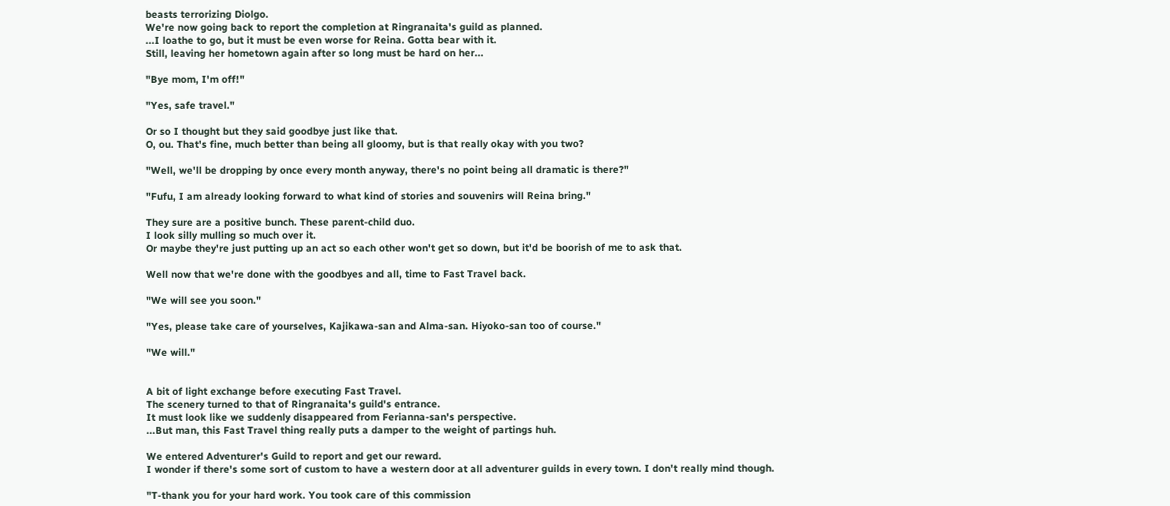beasts terrorizing Diolgo.
We're now going back to report the completion at Ringranaita's guild as planned.
...I loathe to go, but it must be even worse for Reina. Gotta bear with it.
Still, leaving her hometown again after so long must be hard on her...

"Bye mom, I'm off!"

"Yes, safe travel."

Or so I thought but they said goodbye just like that.
O, ou. That's fine, much better than being all gloomy, but is that really okay with you two?

"Well, we'll be dropping by once every month anyway, there's no point being all dramatic is there?"

"Fufu, I am already looking forward to what kind of stories and souvenirs will Reina bring."

They sure are a positive bunch. These parent-child duo.
I look silly mulling so much over it.
Or maybe they're just putting up an act so each other won't get so down, but it'd be boorish of me to ask that.

Well now that we're done with the goodbyes and all, time to Fast Travel back.

"We will see you soon."

"Yes, please take care of yourselves, Kajikawa-san and Alma-san. Hiyoko-san too of course."

"We will."


A bit of light exchange before executing Fast Travel.
The scenery turned to that of Ringranaita's guild's entrance.
It must look like we suddenly disappeared from Ferianna-san's perspective.
...But man, this Fast Travel thing really puts a damper to the weight of partings huh.

We entered Adventurer's Guild to report and get our reward.
I wonder if there's some sort of custom to have a western door at all adventurer guilds in every town. I don't really mind though.

"T-thank you for your hard work. You took care of this commission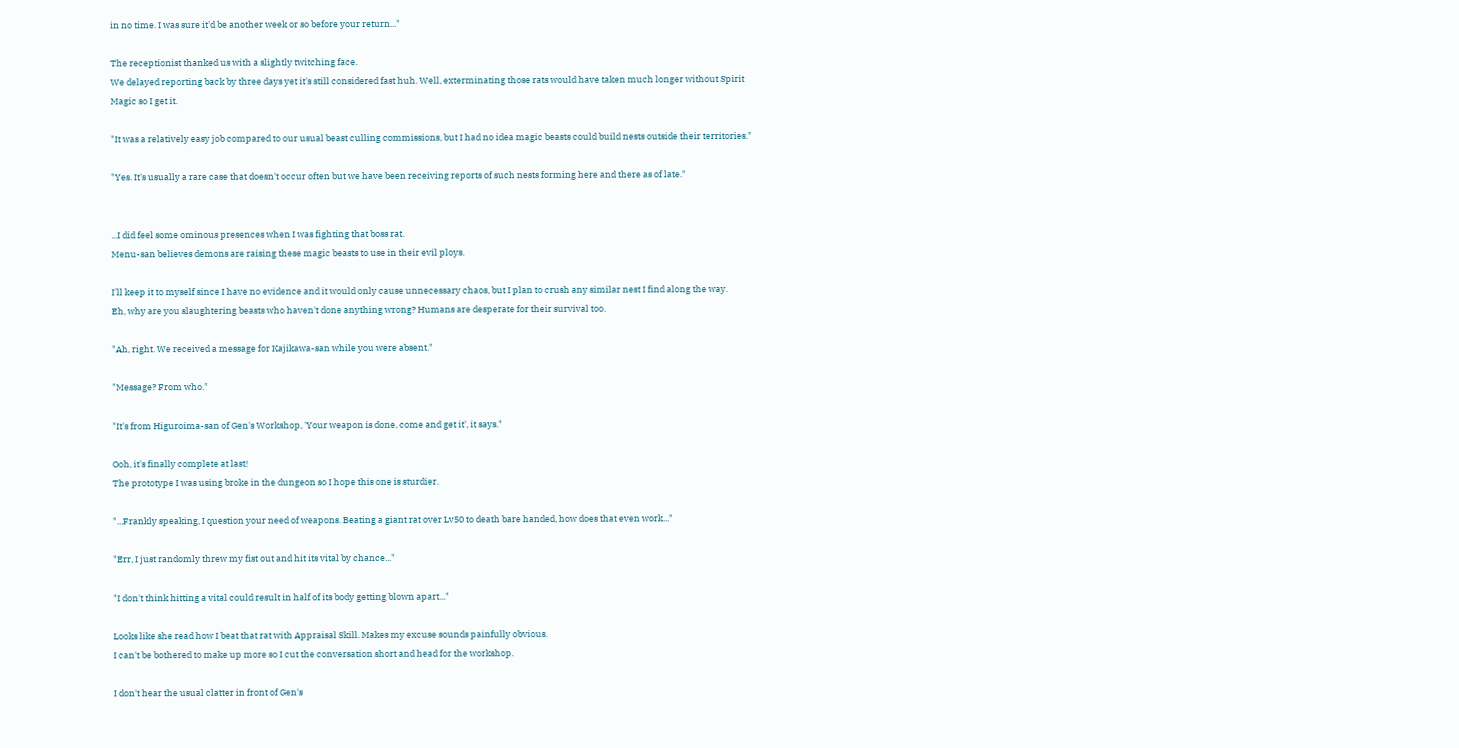in no time. I was sure it'd be another week or so before your return..."

The receptionist thanked us with a slightly twitching face.
We delayed reporting back by three days yet it's still considered fast huh. Well, exterminating those rats would have taken much longer without Spirit Magic so I get it.

"It was a relatively easy job compared to our usual beast culling commissions, but I had no idea magic beasts could build nests outside their territories."

"Yes. It's usually a rare case that doesn't occur often but we have been receiving reports of such nests forming here and there as of late."


...I did feel some ominous presences when I was fighting that boss rat.
Menu-san believes demons are raising these magic beasts to use in their evil ploys.

I'll keep it to myself since I have no evidence and it would only cause unnecessary chaos, but I plan to crush any similar nest I find along the way.
Eh, why are you slaughtering beasts who haven't done anything wrong? Humans are desperate for their survival too.

"Ah, right. We received a message for Kajikawa-san while you were absent."

"Message? From who."

"It's from Higuroima-san of Gen's Workshop, 'Your weapon is done, come and get it', it says."

Ooh, it's finally complete at last!
The prototype I was using broke in the dungeon so I hope this one is sturdier.

"...Frankly speaking, I question your need of weapons. Beating a giant rat over Lv50 to death bare handed, how does that even work..."

"Err, I just randomly threw my fist out and hit its vital by chance..."

"I don't think hitting a vital could result in half of its body getting blown apart..."

Looks like she read how I beat that rat with Appraisal Skill. Makes my excuse sounds painfully obvious.
I can't be bothered to make up more so I cut the conversation short and head for the workshop.

I don't hear the usual clatter in front of Gen's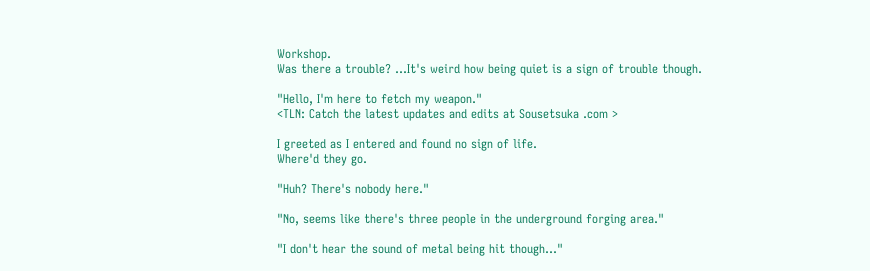Workshop.
Was there a trouble? ...It's weird how being quiet is a sign of trouble though.

"Hello, I'm here to fetch my weapon."
<TLN: Catch the latest updates and edits at Sousetsuka .com >

I greeted as I entered and found no sign of life.
Where'd they go.

"Huh? There's nobody here."

"No, seems like there's three people in the underground forging area."

"I don't hear the sound of metal being hit though..."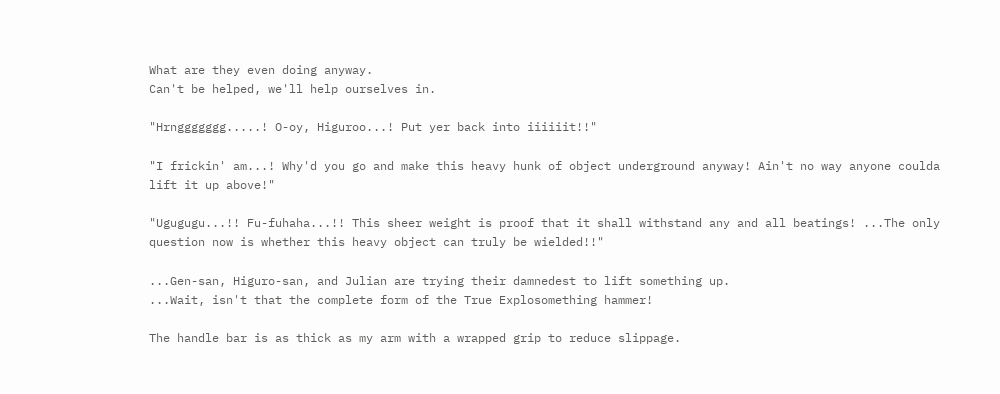What are they even doing anyway.
Can't be helped, we'll help ourselves in.

"Hrnggggggg.....! O-oy, Higuroo...! Put yer back into iiiiiit!!"

"I frickin' am...! Why'd you go and make this heavy hunk of object underground anyway! Ain't no way anyone coulda lift it up above!"

"Ugugugu...!! Fu-fuhaha...!! This sheer weight is proof that it shall withstand any and all beatings! ...The only question now is whether this heavy object can truly be wielded!!"

...Gen-san, Higuro-san, and Julian are trying their damnedest to lift something up.
...Wait, isn't that the complete form of the True Explosomething hammer!

The handle bar is as thick as my arm with a wrapped grip to reduce slippage.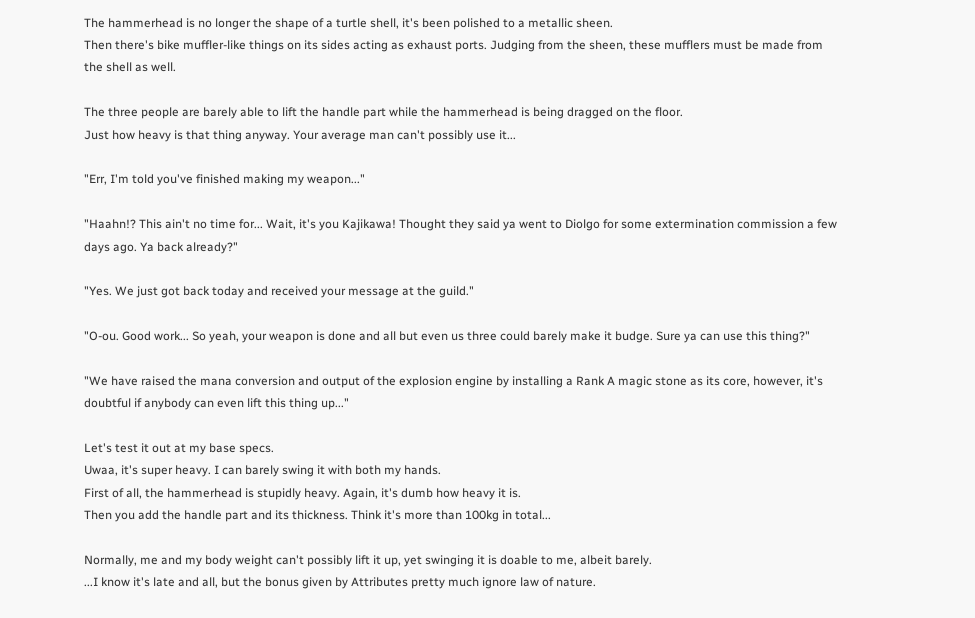The hammerhead is no longer the shape of a turtle shell, it's been polished to a metallic sheen.
Then there's bike muffler-like things on its sides acting as exhaust ports. Judging from the sheen, these mufflers must be made from the shell as well.

The three people are barely able to lift the handle part while the hammerhead is being dragged on the floor.
Just how heavy is that thing anyway. Your average man can't possibly use it...

"Err, I'm told you've finished making my weapon..."

"Haahn!? This ain't no time for... Wait, it's you Kajikawa! Thought they said ya went to Diolgo for some extermination commission a few days ago. Ya back already?"

"Yes. We just got back today and received your message at the guild."

"O-ou. Good work... So yeah, your weapon is done and all but even us three could barely make it budge. Sure ya can use this thing?"

"We have raised the mana conversion and output of the explosion engine by installing a Rank A magic stone as its core, however, it's doubtful if anybody can even lift this thing up..."

Let's test it out at my base specs.
Uwaa, it's super heavy. I can barely swing it with both my hands.
First of all, the hammerhead is stupidly heavy. Again, it's dumb how heavy it is.
Then you add the handle part and its thickness. Think it's more than 100kg in total...

Normally, me and my body weight can't possibly lift it up, yet swinging it is doable to me, albeit barely.
...I know it's late and all, but the bonus given by Attributes pretty much ignore law of nature.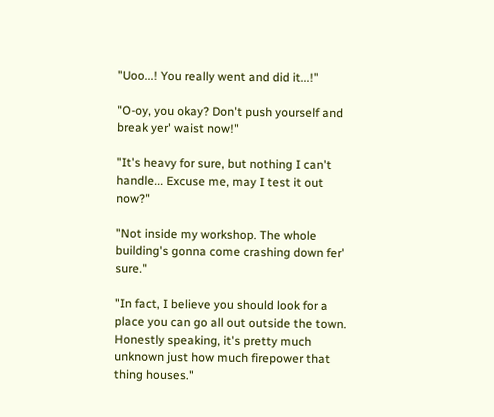"Uoo...! You really went and did it...!"

"O-oy, you okay? Don't push yourself and break yer' waist now!"

"It's heavy for sure, but nothing I can't handle... Excuse me, may I test it out now?"

"Not inside my workshop. The whole building's gonna come crashing down fer' sure."

"In fact, I believe you should look for a place you can go all out outside the town. Honestly speaking, it's pretty much unknown just how much firepower that thing houses."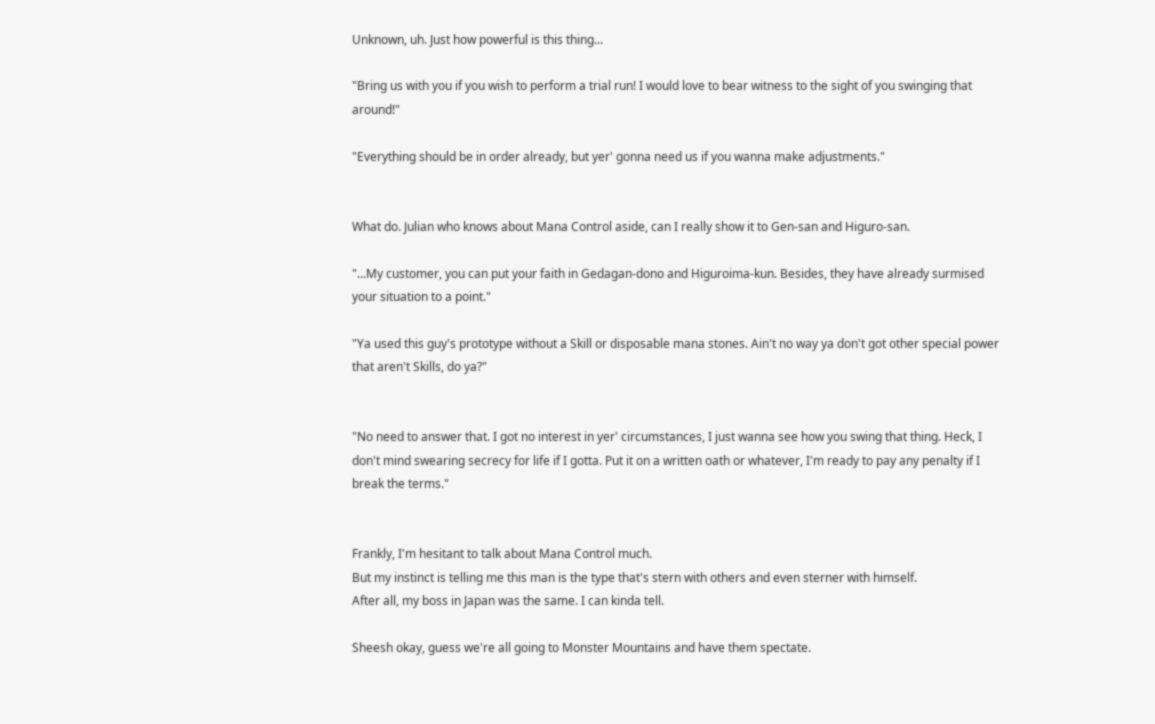Unknown, uh. Just how powerful is this thing...

"Bring us with you if you wish to perform a trial run! I would love to bear witness to the sight of you swinging that around!"

"Everything should be in order already, but yer' gonna need us if you wanna make adjustments."


What do. Julian who knows about Mana Control aside, can I really show it to Gen-san and Higuro-san.

"...My customer, you can put your faith in Gedagan-dono and Higuroima-kun. Besides, they have already surmised your situation to a point."

"Ya used this guy's prototype without a Skill or disposable mana stones. Ain't no way ya don't got other special power that aren't Skills, do ya?"


"No need to answer that. I got no interest in yer' circumstances, I just wanna see how you swing that thing. Heck, I don't mind swearing secrecy for life if I gotta. Put it on a written oath or whatever, I'm ready to pay any penalty if I break the terms."


Frankly, I'm hesitant to talk about Mana Control much.
But my instinct is telling me this man is the type that's stern with others and even sterner with himself.
After all, my boss in Japan was the same. I can kinda tell.

Sheesh okay, guess we're all going to Monster Mountains and have them spectate.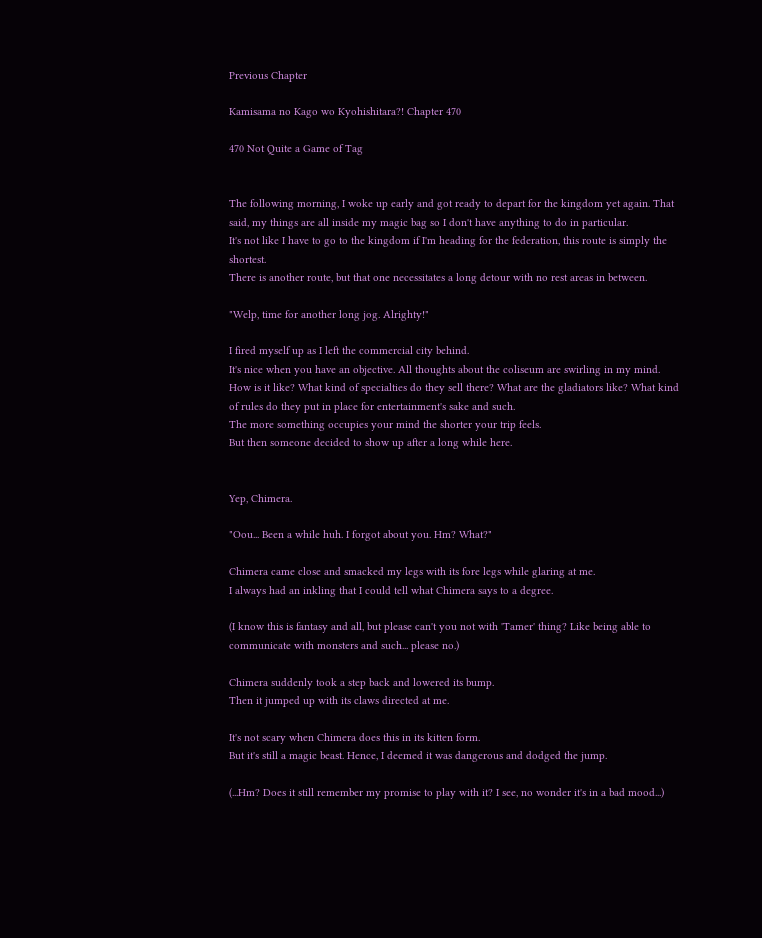Previous Chapter

Kamisama no Kago wo Kyohishitara?! Chapter 470

470 Not Quite a Game of Tag


The following morning, I woke up early and got ready to depart for the kingdom yet again. That said, my things are all inside my magic bag so I don't have anything to do in particular.
It's not like I have to go to the kingdom if I'm heading for the federation, this route is simply the shortest.
There is another route, but that one necessitates a long detour with no rest areas in between.

"Welp, time for another long jog. Alrighty!"

I fired myself up as I left the commercial city behind.
It's nice when you have an objective. All thoughts about the coliseum are swirling in my mind.
How is it like? What kind of specialties do they sell there? What are the gladiators like? What kind of rules do they put in place for entertainment's sake and such.
The more something occupies your mind the shorter your trip feels.
But then someone decided to show up after a long while here.


Yep, Chimera.

"Oou... Been a while huh. I forgot about you. Hm? What?"

Chimera came close and smacked my legs with its fore legs while glaring at me.
I always had an inkling that I could tell what Chimera says to a degree.

(I know this is fantasy and all, but please can't you not with 'Tamer' thing? Like being able to communicate with monsters and such... please no.)

Chimera suddenly took a step back and lowered its bump.
Then it jumped up with its claws directed at me.

It's not scary when Chimera does this in its kitten form.
But it's still a magic beast. Hence, I deemed it was dangerous and dodged the jump.

(...Hm? Does it still remember my promise to play with it? I see, no wonder it's in a bad mood...)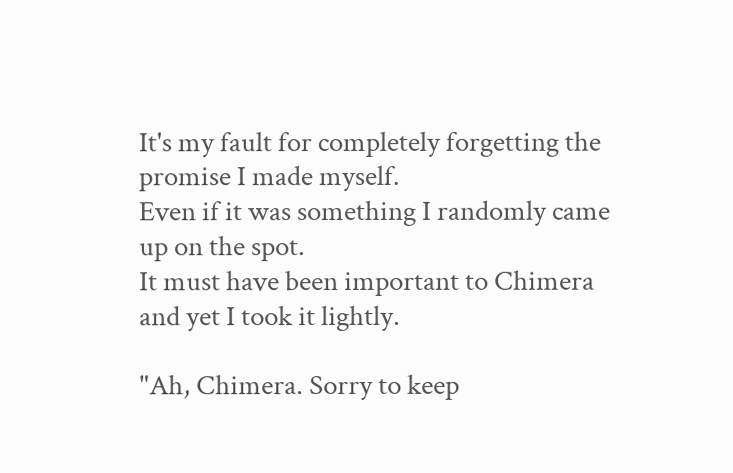It's my fault for completely forgetting the promise I made myself.
Even if it was something I randomly came up on the spot.
It must have been important to Chimera and yet I took it lightly.

"Ah, Chimera. Sorry to keep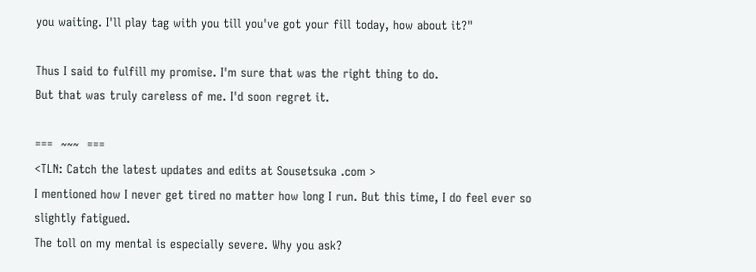you waiting. I'll play tag with you till you've got your fill today, how about it?"

Thus I said to fulfill my promise. I'm sure that was the right thing to do.
But that was truly careless of me. I'd soon regret it.

===  ~~~  ===
<TLN: Catch the latest updates and edits at Sousetsuka .com >
I mentioned how I never get tired no matter how long I run. But this time, I do feel ever so slightly fatigued.
The toll on my mental is especially severe. Why you ask?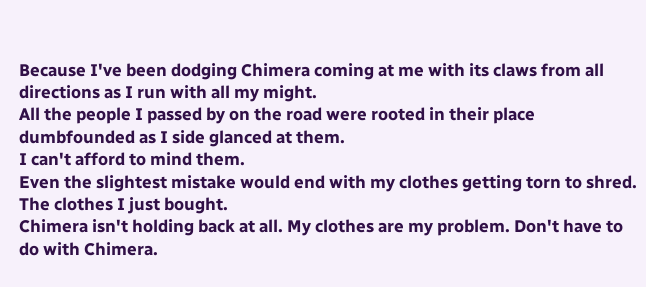Because I've been dodging Chimera coming at me with its claws from all directions as I run with all my might.
All the people I passed by on the road were rooted in their place dumbfounded as I side glanced at them.
I can't afford to mind them.
Even the slightest mistake would end with my clothes getting torn to shred. The clothes I just bought.
Chimera isn't holding back at all. My clothes are my problem. Don't have to do with Chimera.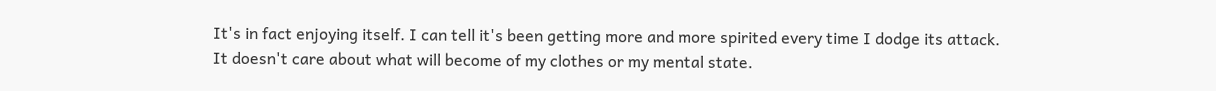It's in fact enjoying itself. I can tell it's been getting more and more spirited every time I dodge its attack.
It doesn't care about what will become of my clothes or my mental state.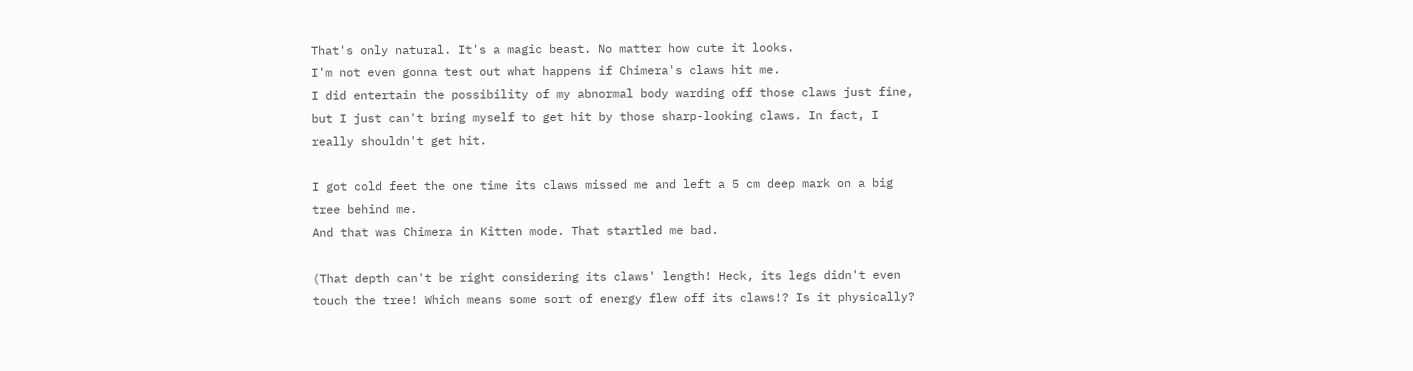That's only natural. It's a magic beast. No matter how cute it looks.
I'm not even gonna test out what happens if Chimera's claws hit me.
I did entertain the possibility of my abnormal body warding off those claws just fine, but I just can't bring myself to get hit by those sharp-looking claws. In fact, I really shouldn't get hit.

I got cold feet the one time its claws missed me and left a 5 cm deep mark on a big tree behind me.
And that was Chimera in Kitten mode. That startled me bad.

(That depth can't be right considering its claws' length! Heck, its legs didn't even touch the tree! Which means some sort of energy flew off its claws!? Is it physically?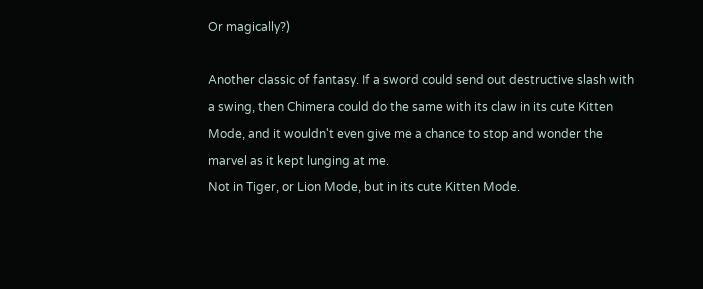Or magically?)

Another classic of fantasy. If a sword could send out destructive slash with a swing, then Chimera could do the same with its claw in its cute Kitten Mode, and it wouldn't even give me a chance to stop and wonder the marvel as it kept lunging at me.
Not in Tiger, or Lion Mode, but in its cute Kitten Mode.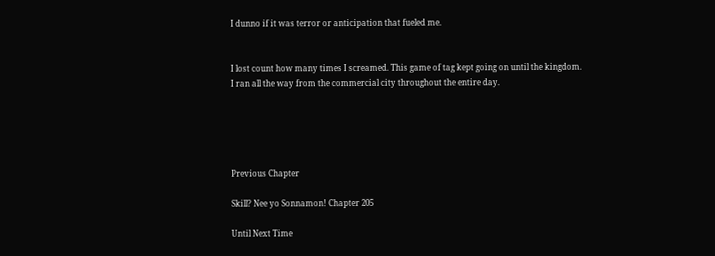I dunno if it was terror or anticipation that fueled me.


I lost count how many times I screamed. This game of tag kept going on until the kingdom.
I ran all the way from the commercial city throughout the entire day.





Previous Chapter

Skill? Nee yo Sonnamon! Chapter 205

Until Next Time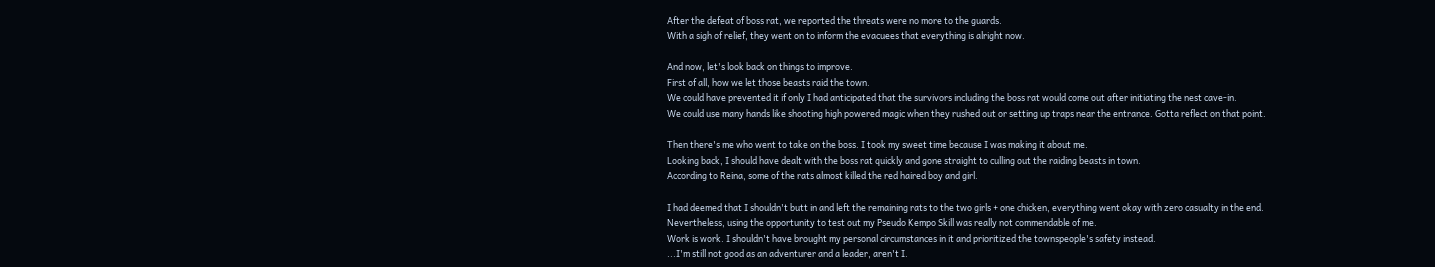After the defeat of boss rat, we reported the threats were no more to the guards.
With a sigh of relief, they went on to inform the evacuees that everything is alright now.

And now, let's look back on things to improve.
First of all, how we let those beasts raid the town.
We could have prevented it if only I had anticipated that the survivors including the boss rat would come out after initiating the nest cave-in.
We could use many hands like shooting high powered magic when they rushed out or setting up traps near the entrance. Gotta reflect on that point.

Then there's me who went to take on the boss. I took my sweet time because I was making it about me.
Looking back, I should have dealt with the boss rat quickly and gone straight to culling out the raiding beasts in town.
According to Reina, some of the rats almost killed the red haired boy and girl.

I had deemed that I shouldn't butt in and left the remaining rats to the two girls + one chicken, everything went okay with zero casualty in the end.
Nevertheless, using the opportunity to test out my Pseudo Kempo Skill was really not commendable of me.
Work is work. I shouldn't have brought my personal circumstances in it and prioritized the townspeople's safety instead.
...I'm still not good as an adventurer and a leader, aren't I.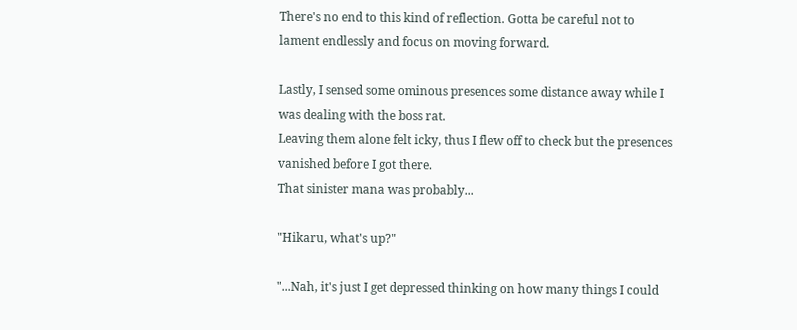There's no end to this kind of reflection. Gotta be careful not to lament endlessly and focus on moving forward.

Lastly, I sensed some ominous presences some distance away while I was dealing with the boss rat.
Leaving them alone felt icky, thus I flew off to check but the presences vanished before I got there.
That sinister mana was probably...

"Hikaru, what's up?"

"...Nah, it's just I get depressed thinking on how many things I could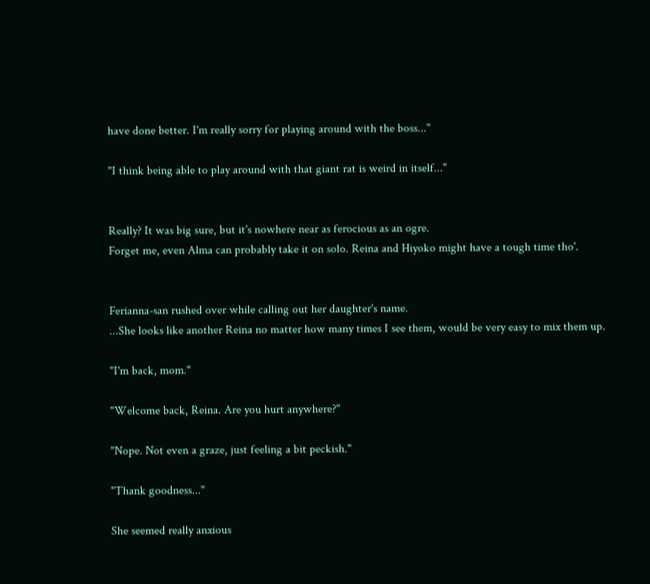have done better. I'm really sorry for playing around with the boss..."

"I think being able to play around with that giant rat is weird in itself..."


Really? It was big sure, but it's nowhere near as ferocious as an ogre.
Forget me, even Alma can probably take it on solo. Reina and Hiyoko might have a tough time tho'.


Ferianna-san rushed over while calling out her daughter's name.
...She looks like another Reina no matter how many times I see them, would be very easy to mix them up.

"I'm back, mom."

"Welcome back, Reina. Are you hurt anywhere?"

"Nope. Not even a graze, just feeling a bit peckish."

"Thank goodness..."

She seemed really anxious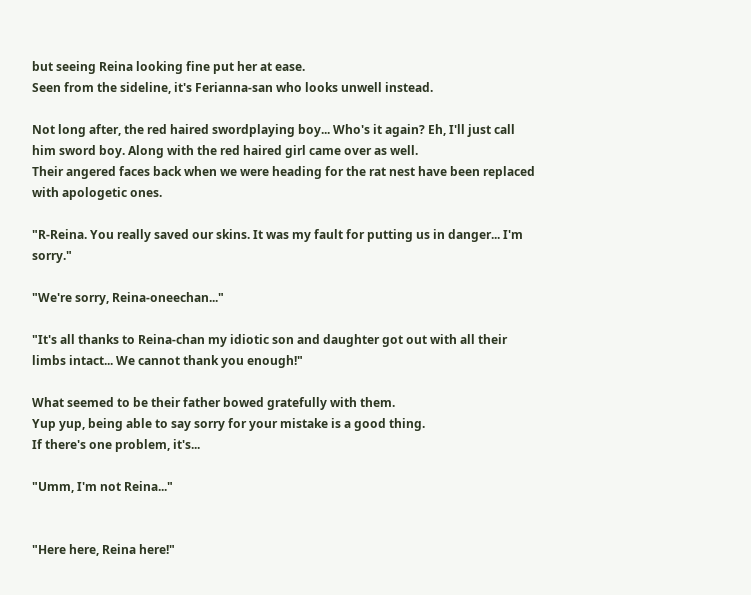but seeing Reina looking fine put her at ease.
Seen from the sideline, it's Ferianna-san who looks unwell instead.

Not long after, the red haired swordplaying boy... Who's it again? Eh, I'll just call him sword boy. Along with the red haired girl came over as well.
Their angered faces back when we were heading for the rat nest have been replaced with apologetic ones.

"R-Reina. You really saved our skins. It was my fault for putting us in danger... I'm sorry."

"We're sorry, Reina-oneechan..."

"It's all thanks to Reina-chan my idiotic son and daughter got out with all their limbs intact... We cannot thank you enough!"

What seemed to be their father bowed gratefully with them.
Yup yup, being able to say sorry for your mistake is a good thing.
If there's one problem, it's...

"Umm, I'm not Reina..."


"Here here, Reina here!"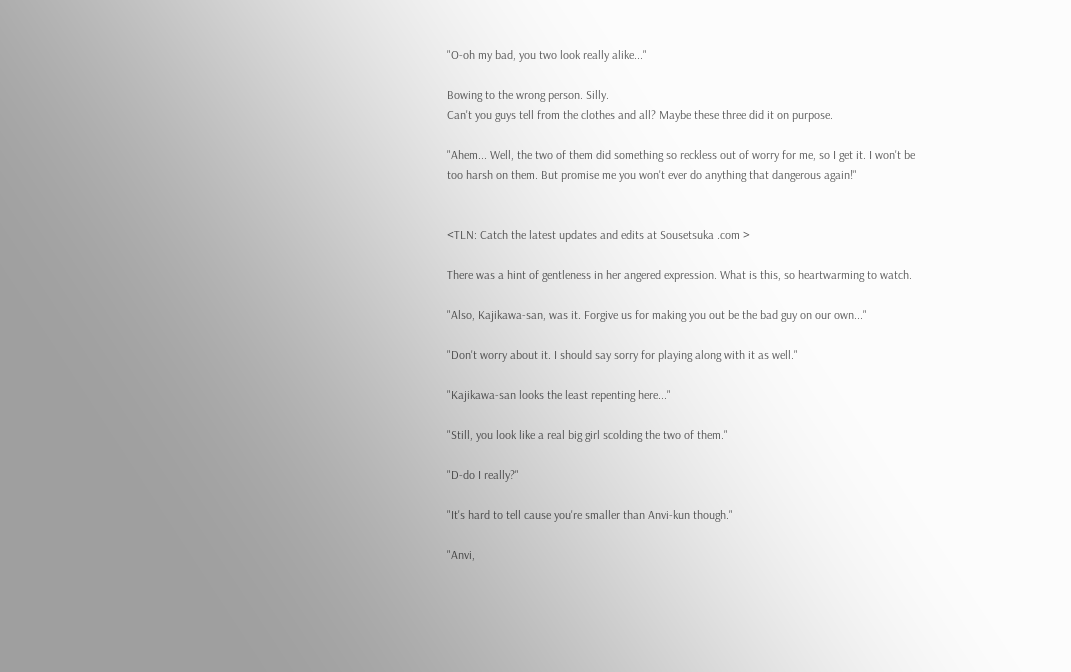"O-oh my bad, you two look really alike..."

Bowing to the wrong person. Silly.
Can't you guys tell from the clothes and all? Maybe these three did it on purpose.

"Ahem... Well, the two of them did something so reckless out of worry for me, so I get it. I won't be too harsh on them. But promise me you won't ever do anything that dangerous again!"


<TLN: Catch the latest updates and edits at Sousetsuka .com >

There was a hint of gentleness in her angered expression. What is this, so heartwarming to watch.

"Also, Kajikawa-san, was it. Forgive us for making you out be the bad guy on our own..."

"Don't worry about it. I should say sorry for playing along with it as well."

"Kajikawa-san looks the least repenting here..."

"Still, you look like a real big girl scolding the two of them."

"D-do I really?"

"It's hard to tell cause you're smaller than Anvi-kun though."

"Anvi,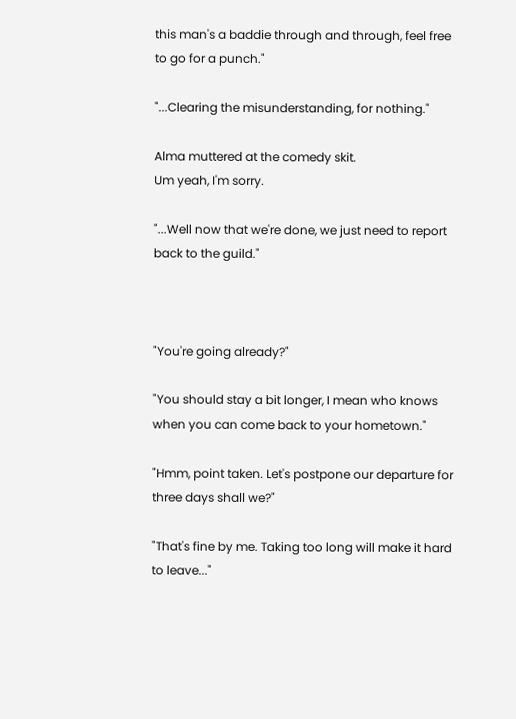this man's a baddie through and through, feel free to go for a punch."

"...Clearing the misunderstanding, for nothing."

Alma muttered at the comedy skit.
Um yeah, I'm sorry.

"...Well now that we're done, we just need to report back to the guild."



"You're going already?"

"You should stay a bit longer, I mean who knows when you can come back to your hometown."

"Hmm, point taken. Let's postpone our departure for three days shall we?"

"That's fine by me. Taking too long will make it hard to leave..."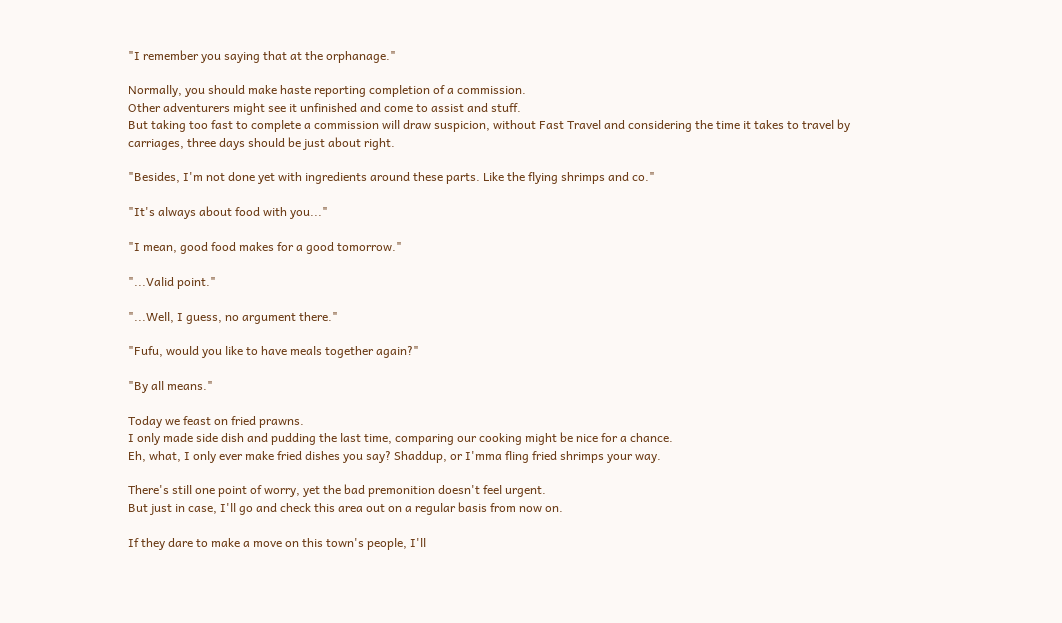"I remember you saying that at the orphanage."

Normally, you should make haste reporting completion of a commission.
Other adventurers might see it unfinished and come to assist and stuff.
But taking too fast to complete a commission will draw suspicion, without Fast Travel and considering the time it takes to travel by carriages, three days should be just about right.

"Besides, I'm not done yet with ingredients around these parts. Like the flying shrimps and co."

"It's always about food with you..."

"I mean, good food makes for a good tomorrow."

"...Valid point."

"...Well, I guess, no argument there."

"Fufu, would you like to have meals together again?"

"By all means."

Today we feast on fried prawns.
I only made side dish and pudding the last time, comparing our cooking might be nice for a chance.
Eh, what, I only ever make fried dishes you say? Shaddup, or I'mma fling fried shrimps your way.

There's still one point of worry, yet the bad premonition doesn't feel urgent.
But just in case, I'll go and check this area out on a regular basis from now on.

If they dare to make a move on this town's people, I'll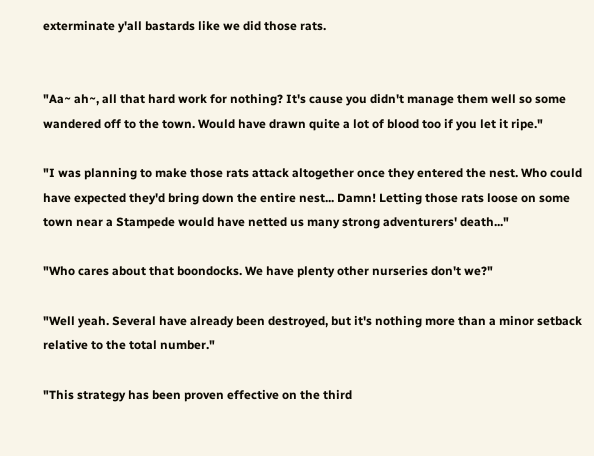exterminate y'all bastards like we did those rats.


"Aa~ ah~, all that hard work for nothing? It's cause you didn't manage them well so some wandered off to the town. Would have drawn quite a lot of blood too if you let it ripe."

"I was planning to make those rats attack altogether once they entered the nest. Who could have expected they'd bring down the entire nest... Damn! Letting those rats loose on some town near a Stampede would have netted us many strong adventurers' death..."

"Who cares about that boondocks. We have plenty other nurseries don't we?"

"Well yeah. Several have already been destroyed, but it's nothing more than a minor setback relative to the total number."

"This strategy has been proven effective on the third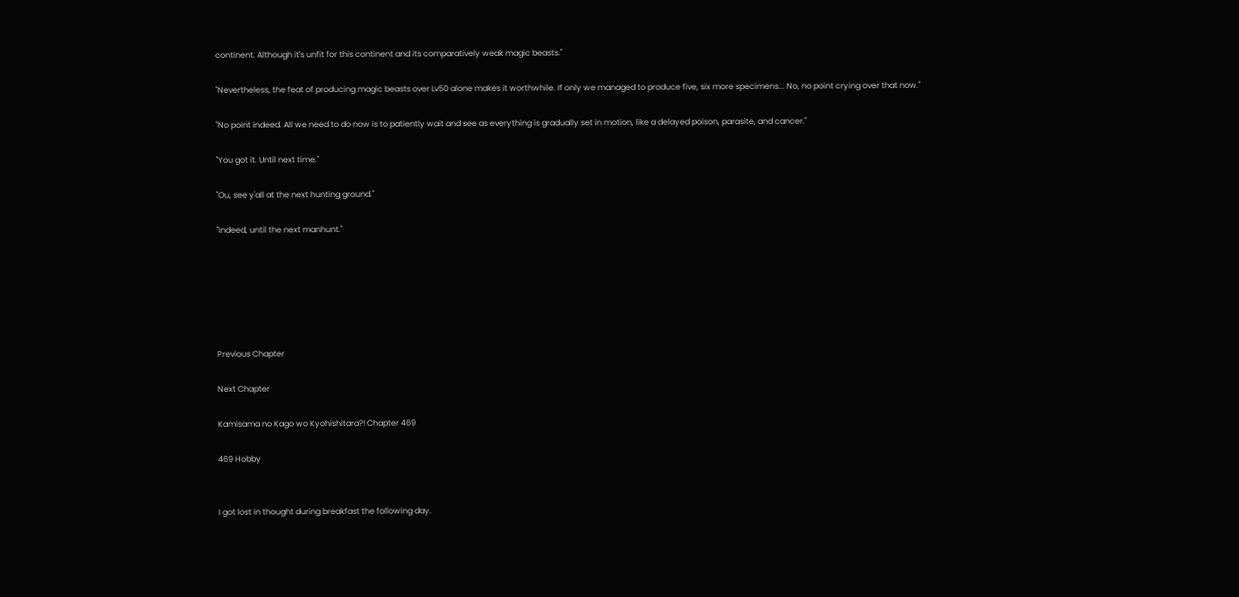continent. Although it's unfit for this continent and its comparatively weak magic beasts."

"Nevertheless, the feat of producing magic beasts over Lv50 alone makes it worthwhile. If only we managed to produce five, six more specimens... No, no point crying over that now."

"No point indeed. All we need to do now is to patiently wait and see as everything is gradually set in motion, like a delayed poison, parasite, and cancer."

"You got it. Until next time."

"Ou, see y'all at the next hunting ground."

"Indeed, until the next manhunt."






Previous Chapter

Next Chapter

Kamisama no Kago wo Kyohishitara?! Chapter 469

469 Hobby


I got lost in thought during breakfast the following day.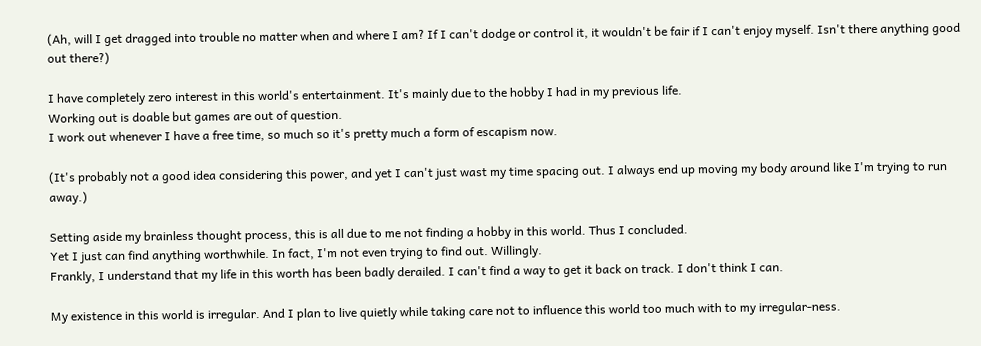(Ah, will I get dragged into trouble no matter when and where I am? If I can't dodge or control it, it wouldn't be fair if I can't enjoy myself. Isn't there anything good out there?)

I have completely zero interest in this world's entertainment. It's mainly due to the hobby I had in my previous life.
Working out is doable but games are out of question.
I work out whenever I have a free time, so much so it's pretty much a form of escapism now.

(It's probably not a good idea considering this power, and yet I can't just wast my time spacing out. I always end up moving my body around like I'm trying to run away.)

Setting aside my brainless thought process, this is all due to me not finding a hobby in this world. Thus I concluded.
Yet I just can find anything worthwhile. In fact, I'm not even trying to find out. Willingly.
Frankly, I understand that my life in this worth has been badly derailed. I can't find a way to get it back on track. I don't think I can.

My existence in this world is irregular. And I plan to live quietly while taking care not to influence this world too much with to my irregular-ness.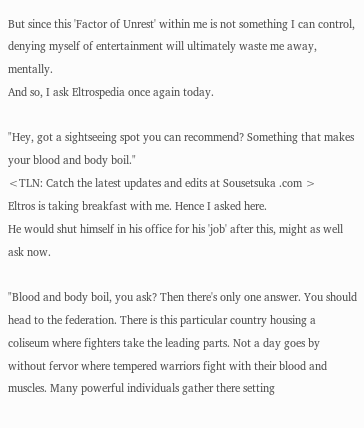But since this 'Factor of Unrest' within me is not something I can control, denying myself of entertainment will ultimately waste me away, mentally.
And so, I ask Eltrospedia once again today.

"Hey, got a sightseeing spot you can recommend? Something that makes your blood and body boil."
<TLN: Catch the latest updates and edits at Sousetsuka .com >
Eltros is taking breakfast with me. Hence I asked here.
He would shut himself in his office for his 'job' after this, might as well ask now.

"Blood and body boil, you ask? Then there's only one answer. You should head to the federation. There is this particular country housing a coliseum where fighters take the leading parts. Not a day goes by without fervor where tempered warriors fight with their blood and muscles. Many powerful individuals gather there setting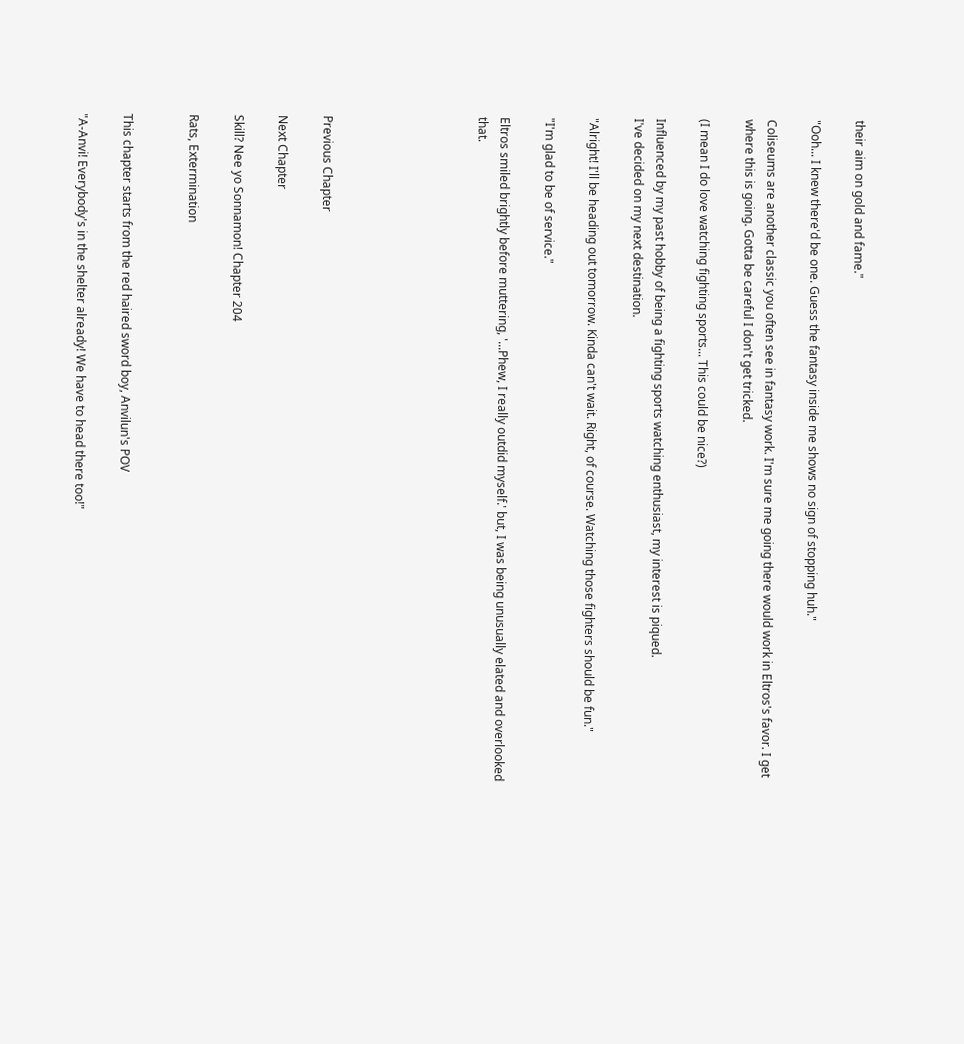their aim on gold and fame."

"Ooh... I knew there'd be one. Guess the fantasy inside me shows no sign of stopping huh."

Coliseums are another classic you often see in fantasy work. I'm sure me going there would work in Eltros's favor. I get where this is going. Gotta be careful I don't get tricked.

(I mean I do love watching fighting sports... This could be nice?)

Influenced by my past hobby of being a fighting sports watching enthusiast, my interest is piqued.
I've decided on my next destination.

"Alright! I'll be heading out tomorrow. Kinda can't wait. Right, of course. Watching those fighters should be fun."

"I'm glad to be of service."

Eltros smiled brightly before muttering, '...Phew, I really outdid myself.' but, I was being unusually elated and overlooked that.






Previous Chapter

Next Chapter

Skill? Nee yo Sonnamon! Chapter 204

Rats, Extermination


This chapter starts from the red haired sword boy, Anvilun's POV

"A-Anvi! Everybody's in the shelter already! We have to head there too!"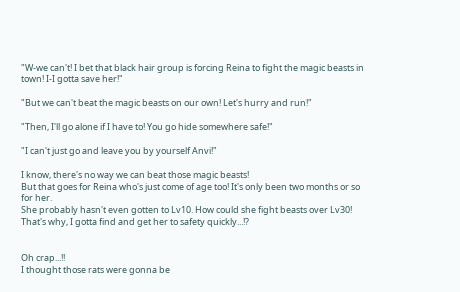"W-we can't! I bet that black hair group is forcing Reina to fight the magic beasts in town! I-I gotta save her!"

"But we can't beat the magic beasts on our own! Let's hurry and run!"

"Then, I'll go alone if I have to! You go hide somewhere safe!"

"I can't just go and leave you by yourself Anvi!"

I know, there's no way we can beat those magic beasts!
But that goes for Reina who's just come of age too! It's only been two months or so for her.
She probably hasn't even gotten to Lv10. How could she fight beasts over Lv30!
That's why, I gotta find and get her to safety quickly...!?


Oh crap...!!
I thought those rats were gonna be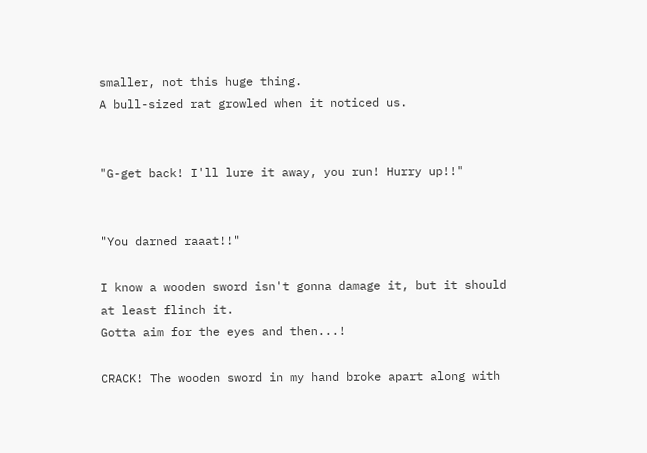smaller, not this huge thing.
A bull-sized rat growled when it noticed us.


"G-get back! I'll lure it away, you run! Hurry up!!"


"You darned raaat!!"

I know a wooden sword isn't gonna damage it, but it should at least flinch it.
Gotta aim for the eyes and then...!

CRACK! The wooden sword in my hand broke apart along with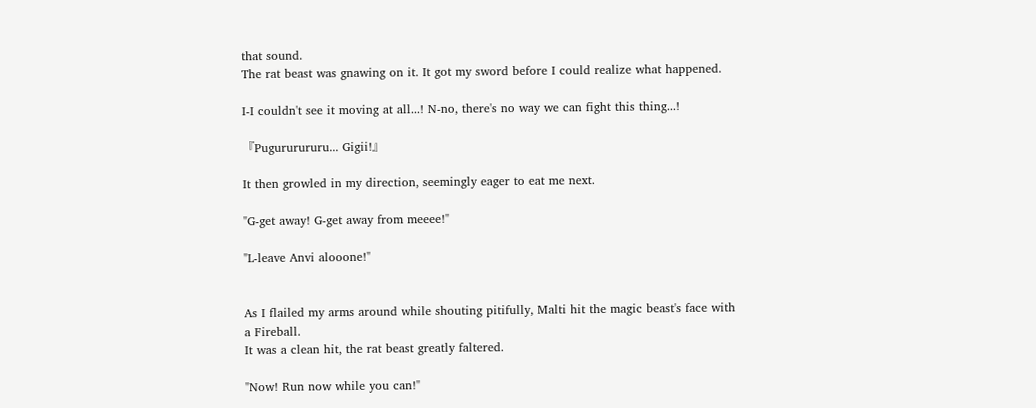that sound.
The rat beast was gnawing on it. It got my sword before I could realize what happened.

I-I couldn't see it moving at all...! N-no, there's no way we can fight this thing...!

『Pugururururu... Gigii!』

It then growled in my direction, seemingly eager to eat me next.

"G-get away! G-get away from meeee!"

"L-leave Anvi alooone!"


As I flailed my arms around while shouting pitifully, Malti hit the magic beast's face with a Fireball.
It was a clean hit, the rat beast greatly faltered.

"Now! Run now while you can!"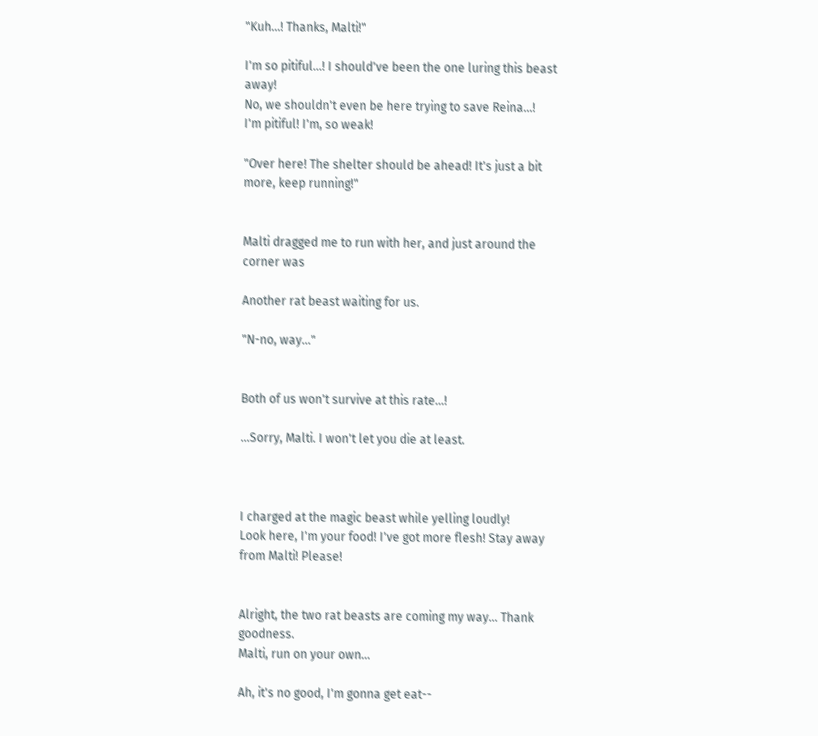"Kuh...! Thanks, Malti!"

I'm so pitiful...! I should've been the one luring this beast away!
No, we shouldn't even be here trying to save Reina...!
I'm pitiful! I'm, so weak!

"Over here! The shelter should be ahead! It's just a bit more, keep running!"


Malti dragged me to run with her, and just around the corner was

Another rat beast waiting for us.

"N-no, way..."


Both of us won't survive at this rate...!

...Sorry, Malti. I won't let you die at least.



I charged at the magic beast while yelling loudly!
Look here, I'm your food! I've got more flesh! Stay away from Malti! Please!


Alright, the two rat beasts are coming my way... Thank goodness.
Malti, run on your own...

Ah, it's no good, I'm gonna get eat--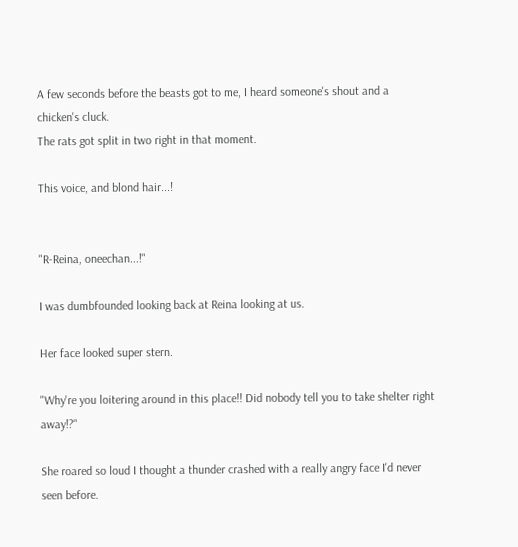A few seconds before the beasts got to me, I heard someone's shout and a chicken's cluck.
The rats got split in two right in that moment.

This voice, and blond hair...!


"R-Reina, oneechan...!"

I was dumbfounded looking back at Reina looking at us.

Her face looked super stern.

"Why're you loitering around in this place!! Did nobody tell you to take shelter right away!?"

She roared so loud I thought a thunder crashed with a really angry face I'd never seen before.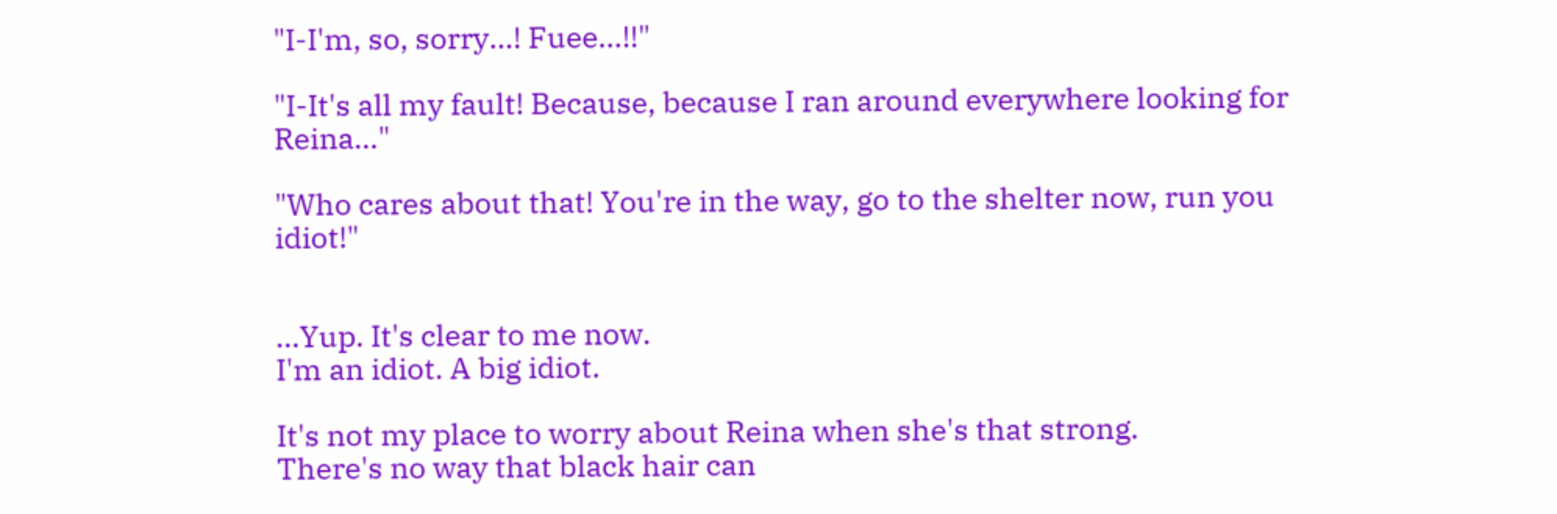"I-I'm, so, sorry...! Fuee...!!"

"I-It's all my fault! Because, because I ran around everywhere looking for Reina..."

"Who cares about that! You're in the way, go to the shelter now, run you idiot!"


...Yup. It's clear to me now.
I'm an idiot. A big idiot.

It's not my place to worry about Reina when she's that strong.
There's no way that black hair can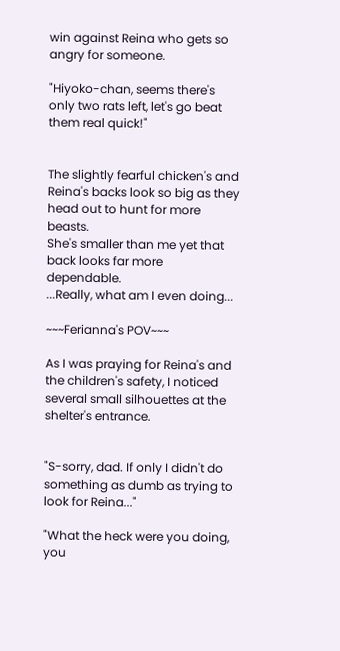win against Reina who gets so angry for someone.

"Hiyoko-chan, seems there's only two rats left, let's go beat them real quick!"


The slightly fearful chicken's and Reina's backs look so big as they head out to hunt for more beasts.
She's smaller than me yet that back looks far more dependable.
...Really, what am I even doing...

~~~Ferianna's POV~~~

As I was praying for Reina's and the children's safety, I noticed several small silhouettes at the shelter's entrance.


"S-sorry, dad. If only I didn't do something as dumb as trying to look for Reina..."

"What the heck were you doing, you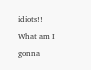idiots!! What am I gonna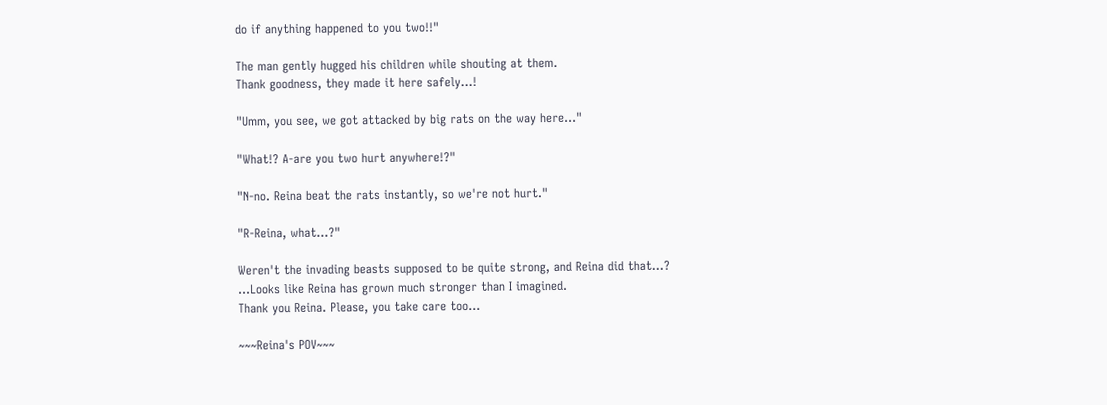do if anything happened to you two!!"

The man gently hugged his children while shouting at them.
Thank goodness, they made it here safely...!

"Umm, you see, we got attacked by big rats on the way here..."

"What!? A-are you two hurt anywhere!?"

"N-no. Reina beat the rats instantly, so we're not hurt."

"R-Reina, what...?"

Weren't the invading beasts supposed to be quite strong, and Reina did that...?
...Looks like Reina has grown much stronger than I imagined.
Thank you Reina. Please, you take care too...

~~~Reina's POV~~~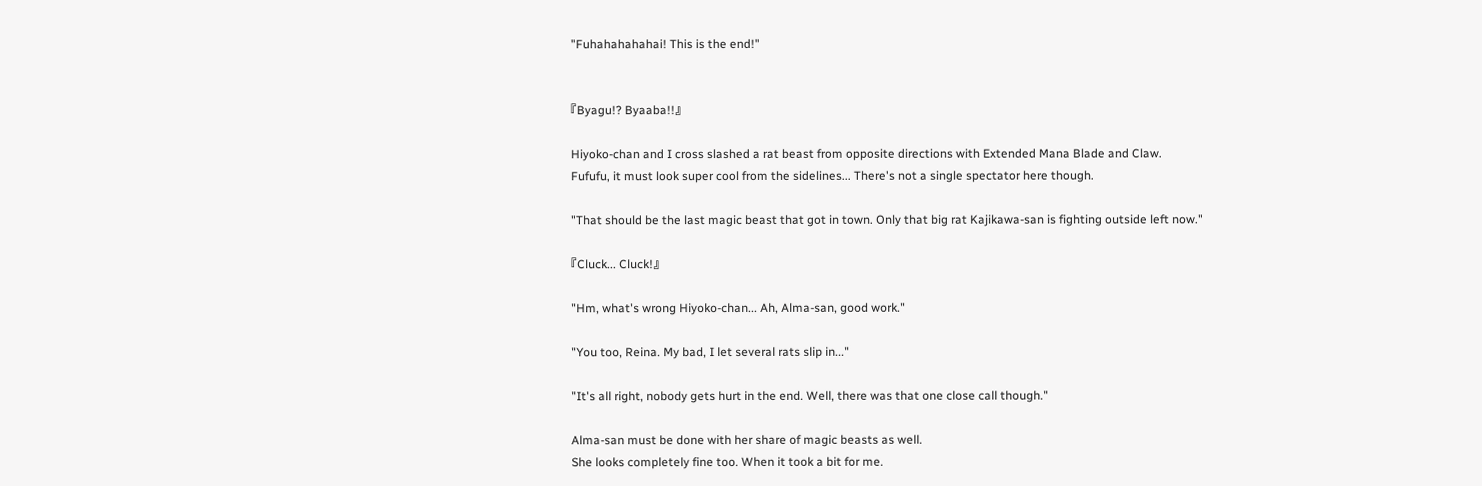"Fuhahahahahai! This is the end!"


『Byagu!? Byaaba!!』

Hiyoko-chan and I cross slashed a rat beast from opposite directions with Extended Mana Blade and Claw.
Fufufu, it must look super cool from the sidelines... There's not a single spectator here though.

"That should be the last magic beast that got in town. Only that big rat Kajikawa-san is fighting outside left now."

『Cluck... Cluck!』

"Hm, what's wrong Hiyoko-chan... Ah, Alma-san, good work."

"You too, Reina. My bad, I let several rats slip in..."

"It's all right, nobody gets hurt in the end. Well, there was that one close call though."

Alma-san must be done with her share of magic beasts as well.
She looks completely fine too. When it took a bit for me.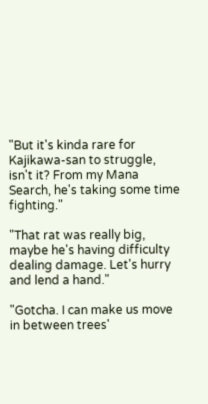"But it's kinda rare for Kajikawa-san to struggle, isn't it? From my Mana Search, he's taking some time fighting."

"That rat was really big, maybe he's having difficulty dealing damage. Let's hurry and lend a hand."

"Gotcha. I can make us move in between trees'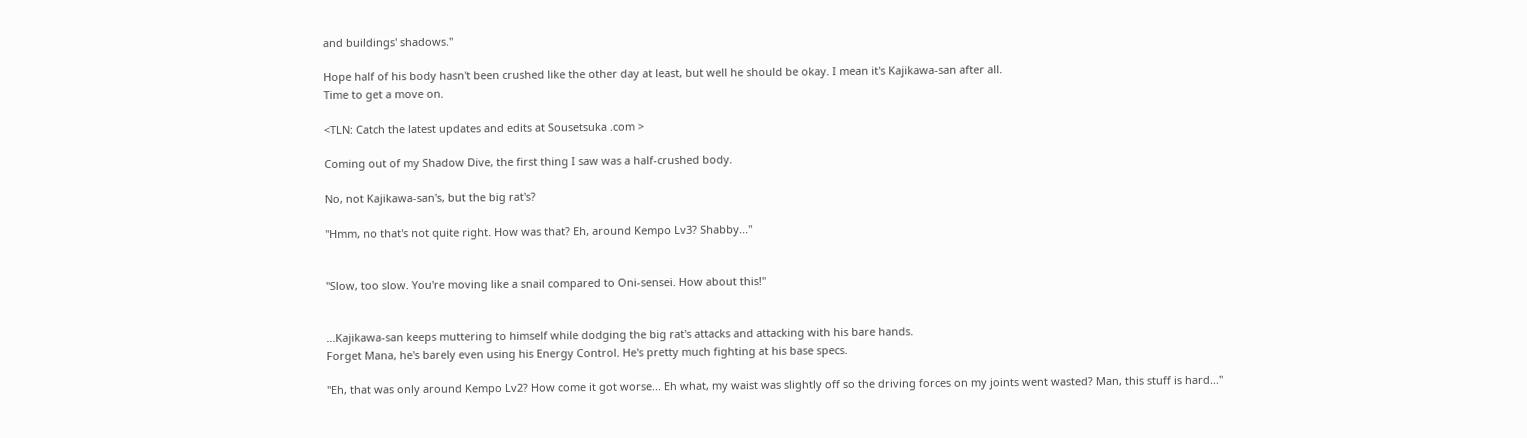and buildings' shadows."

Hope half of his body hasn't been crushed like the other day at least, but well he should be okay. I mean it's Kajikawa-san after all.
Time to get a move on.

<TLN: Catch the latest updates and edits at Sousetsuka .com >

Coming out of my Shadow Dive, the first thing I saw was a half-crushed body.

No, not Kajikawa-san's, but the big rat's?

"Hmm, no that's not quite right. How was that? Eh, around Kempo Lv3? Shabby..."


"Slow, too slow. You're moving like a snail compared to Oni-sensei. How about this!"


...Kajikawa-san keeps muttering to himself while dodging the big rat's attacks and attacking with his bare hands.
Forget Mana, he's barely even using his Energy Control. He's pretty much fighting at his base specs.

"Eh, that was only around Kempo Lv2? How come it got worse... Eh what, my waist was slightly off so the driving forces on my joints went wasted? Man, this stuff is hard..."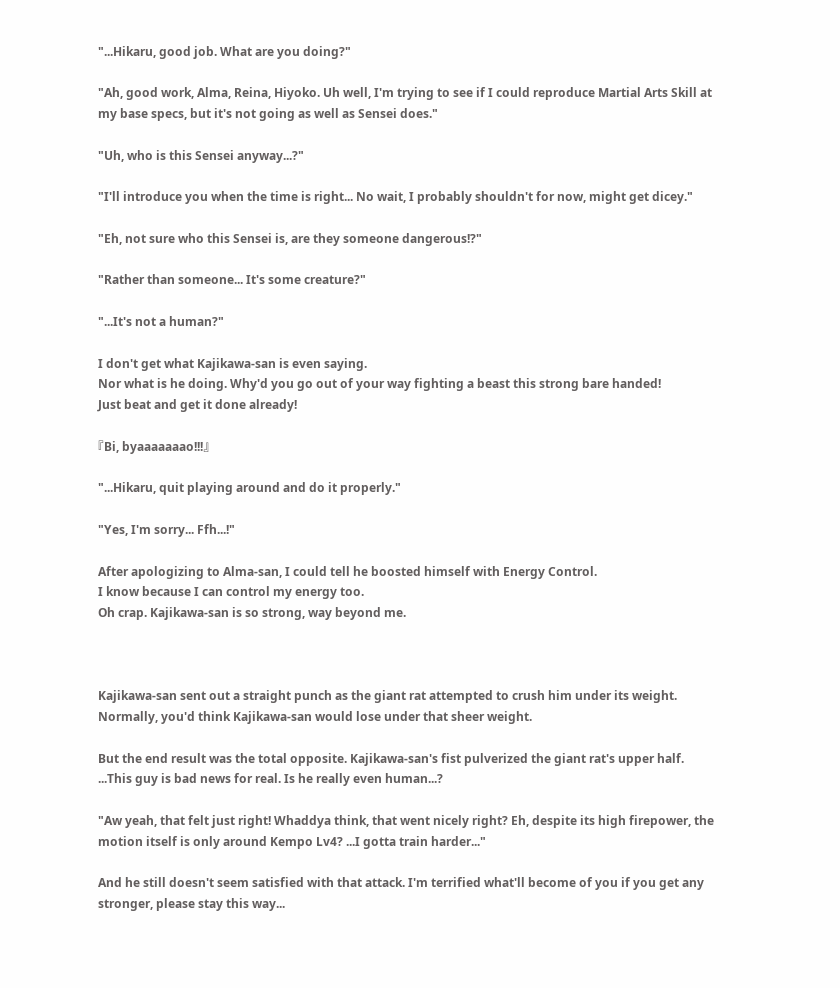"...Hikaru, good job. What are you doing?"

"Ah, good work, Alma, Reina, Hiyoko. Uh well, I'm trying to see if I could reproduce Martial Arts Skill at my base specs, but it's not going as well as Sensei does."

"Uh, who is this Sensei anyway...?"

"I'll introduce you when the time is right... No wait, I probably shouldn't for now, might get dicey."

"Eh, not sure who this Sensei is, are they someone dangerous!?"

"Rather than someone... It's some creature?"

"...It's not a human?"

I don't get what Kajikawa-san is even saying.
Nor what is he doing. Why'd you go out of your way fighting a beast this strong bare handed!
Just beat and get it done already!

『Bi, byaaaaaaao!!!』

"...Hikaru, quit playing around and do it properly."

"Yes, I'm sorry... Ffh...!"

After apologizing to Alma-san, I could tell he boosted himself with Energy Control.
I know because I can control my energy too.
Oh crap. Kajikawa-san is so strong, way beyond me.



Kajikawa-san sent out a straight punch as the giant rat attempted to crush him under its weight.
Normally, you'd think Kajikawa-san would lose under that sheer weight.

But the end result was the total opposite. Kajikawa-san's fist pulverized the giant rat's upper half.
...This guy is bad news for real. Is he really even human...?

"Aw yeah, that felt just right! Whaddya think, that went nicely right? Eh, despite its high firepower, the motion itself is only around Kempo Lv4? ...I gotta train harder..."

And he still doesn't seem satisfied with that attack. I'm terrified what'll become of you if you get any stronger, please stay this way...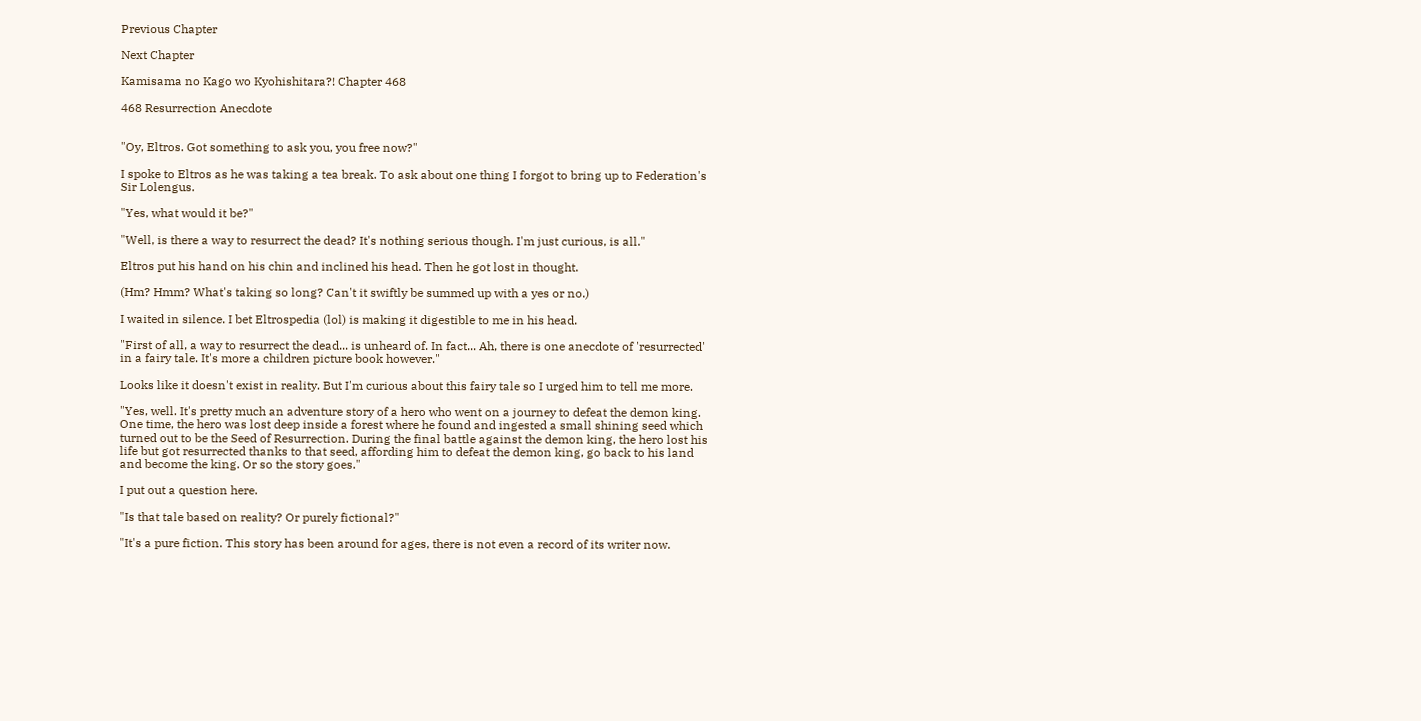Previous Chapter

Next Chapter

Kamisama no Kago wo Kyohishitara?! Chapter 468

468 Resurrection Anecdote


"Oy, Eltros. Got something to ask you, you free now?"

I spoke to Eltros as he was taking a tea break. To ask about one thing I forgot to bring up to Federation's Sir Lolengus.

"Yes, what would it be?"

"Well, is there a way to resurrect the dead? It's nothing serious though. I'm just curious, is all."

Eltros put his hand on his chin and inclined his head. Then he got lost in thought.

(Hm? Hmm? What's taking so long? Can't it swiftly be summed up with a yes or no.)

I waited in silence. I bet Eltrospedia (lol) is making it digestible to me in his head.

"First of all, a way to resurrect the dead... is unheard of. In fact... Ah, there is one anecdote of 'resurrected' in a fairy tale. It's more a children picture book however."

Looks like it doesn't exist in reality. But I'm curious about this fairy tale so I urged him to tell me more.

"Yes, well. It's pretty much an adventure story of a hero who went on a journey to defeat the demon king. One time, the hero was lost deep inside a forest where he found and ingested a small shining seed which turned out to be the Seed of Resurrection. During the final battle against the demon king, the hero lost his life but got resurrected thanks to that seed, affording him to defeat the demon king, go back to his land and become the king. Or so the story goes."

I put out a question here.

"Is that tale based on reality? Or purely fictional?"

"It's a pure fiction. This story has been around for ages, there is not even a record of its writer now.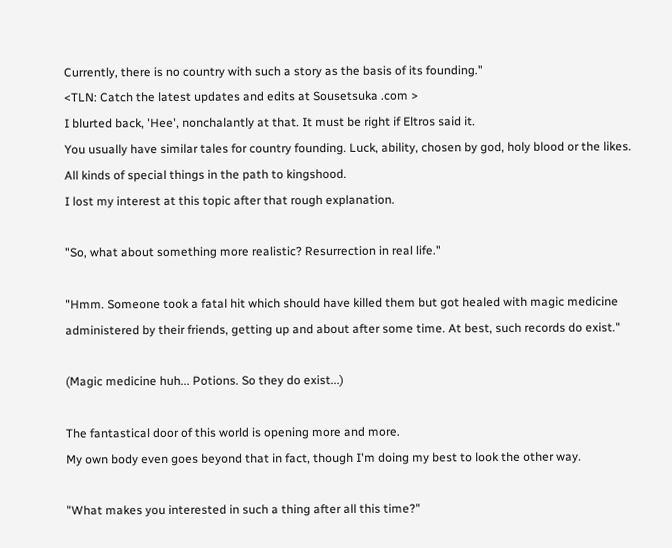Currently, there is no country with such a story as the basis of its founding."
<TLN: Catch the latest updates and edits at Sousetsuka .com >
I blurted back, 'Hee', nonchalantly at that. It must be right if Eltros said it.
You usually have similar tales for country founding. Luck, ability, chosen by god, holy blood or the likes. All kinds of special things in the path to kingshood.
I lost my interest at this topic after that rough explanation.

"So, what about something more realistic? Resurrection in real life."

"Hmm. Someone took a fatal hit which should have killed them but got healed with magic medicine administered by their friends, getting up and about after some time. At best, such records do exist."

(Magic medicine huh... Potions. So they do exist...)

The fantastical door of this world is opening more and more.
My own body even goes beyond that in fact, though I'm doing my best to look the other way.

"What makes you interested in such a thing after all this time?"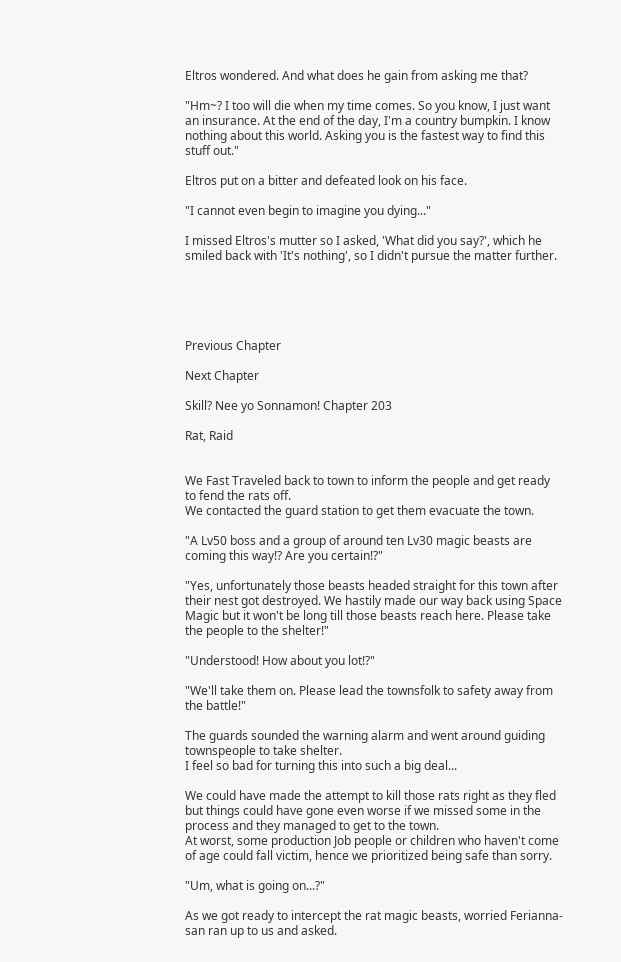Eltros wondered. And what does he gain from asking me that?

"Hm~? I too will die when my time comes. So you know, I just want an insurance. At the end of the day, I'm a country bumpkin. I know nothing about this world. Asking you is the fastest way to find this stuff out."

Eltros put on a bitter and defeated look on his face.

"I cannot even begin to imagine you dying..."

I missed Eltros's mutter so I asked, 'What did you say?', which he smiled back with 'It's nothing', so I didn't pursue the matter further.





Previous Chapter

Next Chapter

Skill? Nee yo Sonnamon! Chapter 203

Rat, Raid


We Fast Traveled back to town to inform the people and get ready to fend the rats off.
We contacted the guard station to get them evacuate the town.

"A Lv50 boss and a group of around ten Lv30 magic beasts are coming this way!? Are you certain!?"

"Yes, unfortunately those beasts headed straight for this town after their nest got destroyed. We hastily made our way back using Space Magic but it won't be long till those beasts reach here. Please take the people to the shelter!"

"Understood! How about you lot!?"

"We'll take them on. Please lead the townsfolk to safety away from the battle!"

The guards sounded the warning alarm and went around guiding townspeople to take shelter.
I feel so bad for turning this into such a big deal...

We could have made the attempt to kill those rats right as they fled but things could have gone even worse if we missed some in the process and they managed to get to the town.
At worst, some production Job people or children who haven't come of age could fall victim, hence we prioritized being safe than sorry.

"Um, what is going on...?"

As we got ready to intercept the rat magic beasts, worried Ferianna-san ran up to us and asked.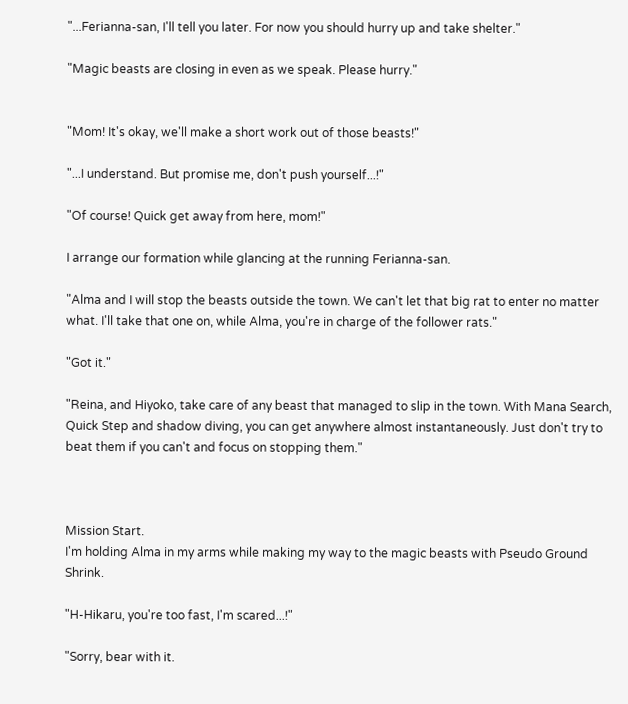"...Ferianna-san, I'll tell you later. For now you should hurry up and take shelter."

"Magic beasts are closing in even as we speak. Please hurry."


"Mom! It's okay, we'll make a short work out of those beasts!"

"...I understand. But promise me, don't push yourself...!"

"Of course! Quick get away from here, mom!"

I arrange our formation while glancing at the running Ferianna-san.

"Alma and I will stop the beasts outside the town. We can't let that big rat to enter no matter what. I'll take that one on, while Alma, you're in charge of the follower rats."

"Got it."

"Reina, and Hiyoko, take care of any beast that managed to slip in the town. With Mana Search, Quick Step and shadow diving, you can get anywhere almost instantaneously. Just don't try to beat them if you can't and focus on stopping them."



Mission Start.
I'm holding Alma in my arms while making my way to the magic beasts with Pseudo Ground Shrink.

"H-Hikaru, you're too fast, I'm scared...!"

"Sorry, bear with it.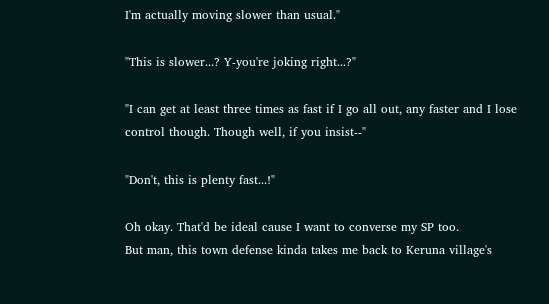I'm actually moving slower than usual."

"This is slower...? Y-you're joking right...?"

"I can get at least three times as fast if I go all out, any faster and I lose control though. Though well, if you insist--"

"Don't, this is plenty fast...!"

Oh okay. That'd be ideal cause I want to converse my SP too.
But man, this town defense kinda takes me back to Keruna village's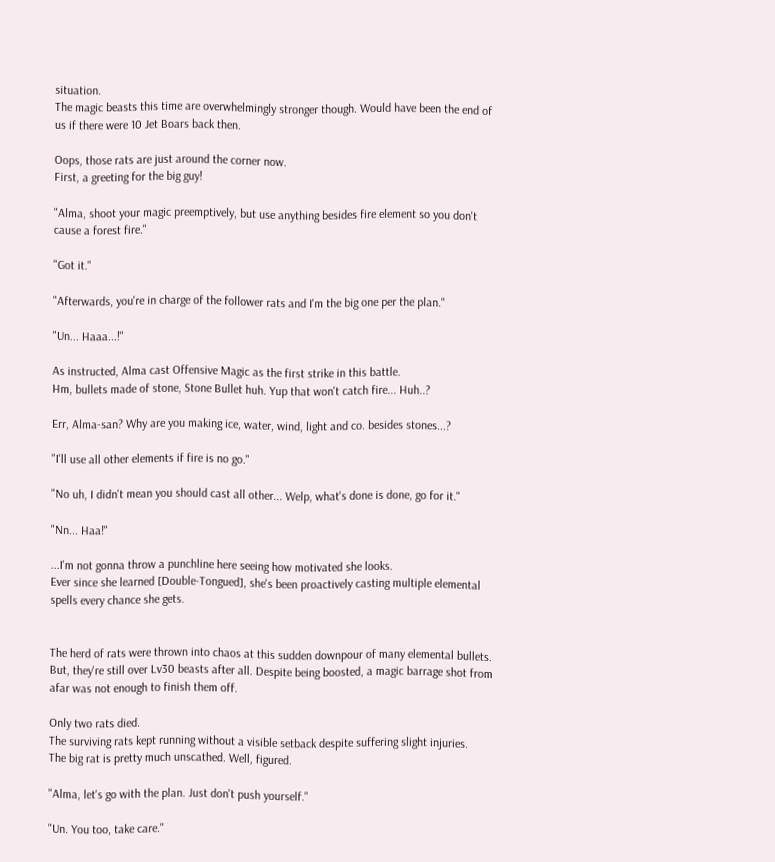situation.
The magic beasts this time are overwhelmingly stronger though. Would have been the end of us if there were 10 Jet Boars back then.

Oops, those rats are just around the corner now.
First, a greeting for the big guy!

"Alma, shoot your magic preemptively, but use anything besides fire element so you don't cause a forest fire."

"Got it."

"Afterwards, you're in charge of the follower rats and I'm the big one per the plan."

"Un... Haaa...!"

As instructed, Alma cast Offensive Magic as the first strike in this battle.
Hm, bullets made of stone, Stone Bullet huh. Yup that won't catch fire... Huh..?

Err, Alma-san? Why are you making ice, water, wind, light and co. besides stones...?

"I'll use all other elements if fire is no go."

"No uh, I didn't mean you should cast all other... Welp, what's done is done, go for it."

"Nn... Haa!"

...I'm not gonna throw a punchline here seeing how motivated she looks.
Ever since she learned [Double-Tongued], she's been proactively casting multiple elemental spells every chance she gets.


The herd of rats were thrown into chaos at this sudden downpour of many elemental bullets.
But, they're still over Lv30 beasts after all. Despite being boosted, a magic barrage shot from afar was not enough to finish them off.

Only two rats died.
The surviving rats kept running without a visible setback despite suffering slight injuries.
The big rat is pretty much unscathed. Well, figured.

"Alma, let's go with the plan. Just don't push yourself."

"Un. You too, take care."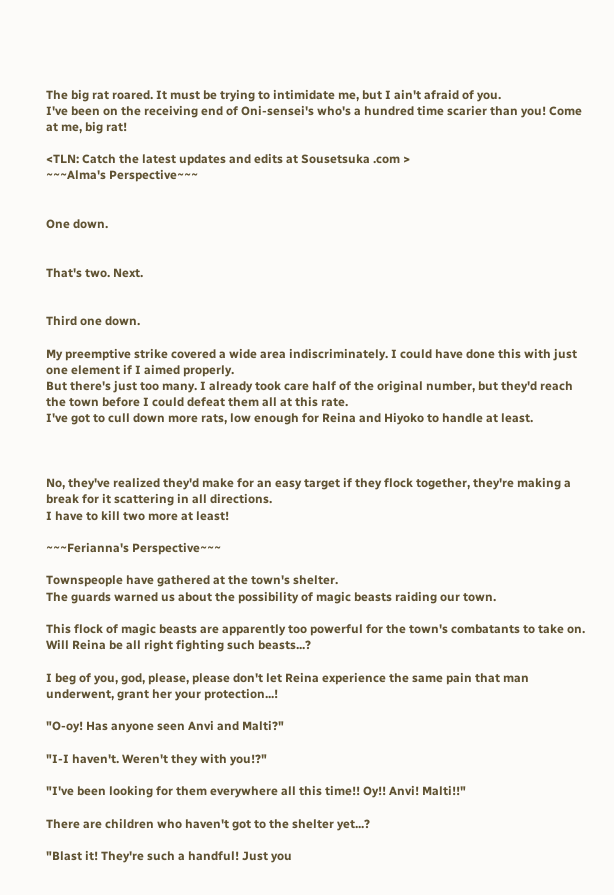The big rat roared. It must be trying to intimidate me, but I ain't afraid of you.
I've been on the receiving end of Oni-sensei's who's a hundred time scarier than you! Come at me, big rat!

<TLN: Catch the latest updates and edits at Sousetsuka .com >
~~~Alma's Perspective~~~


One down.


That's two. Next.


Third one down.

My preemptive strike covered a wide area indiscriminately. I could have done this with just one element if I aimed properly.
But there's just too many. I already took care half of the original number, but they'd reach the town before I could defeat them all at this rate.
I've got to cull down more rats, low enough for Reina and Hiyoko to handle at least.



No, they've realized they'd make for an easy target if they flock together, they're making a break for it scattering in all directions.
I have to kill two more at least!

~~~Ferianna's Perspective~~~

Townspeople have gathered at the town's shelter.
The guards warned us about the possibility of magic beasts raiding our town.

This flock of magic beasts are apparently too powerful for the town's combatants to take on.
Will Reina be all right fighting such beasts...?

I beg of you, god, please, please don't let Reina experience the same pain that man underwent, grant her your protection...!

"O-oy! Has anyone seen Anvi and Malti?"

"I-I haven't. Weren't they with you!?"

"I've been looking for them everywhere all this time!! Oy!! Anvi! Malti!!"

There are children who haven't got to the shelter yet...?

"Blast it! They're such a handful! Just you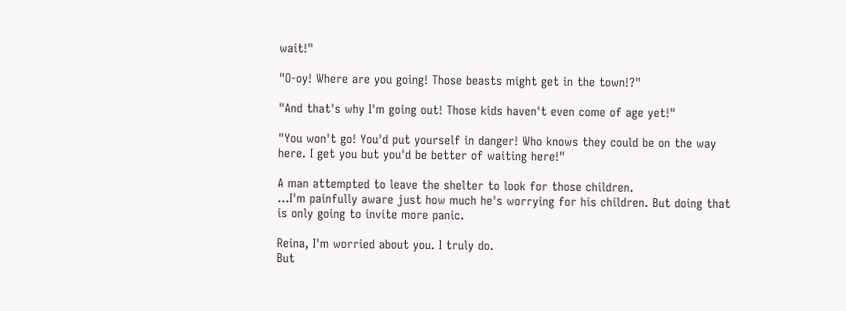wait!"

"O-oy! Where are you going! Those beasts might get in the town!?"

"And that's why I'm going out! Those kids haven't even come of age yet!"

"You won't go! You'd put yourself in danger! Who knows they could be on the way here. I get you but you'd be better of waiting here!"

A man attempted to leave the shelter to look for those children.
...I'm painfully aware just how much he's worrying for his children. But doing that is only going to invite more panic.

Reina, I'm worried about you. I truly do.
But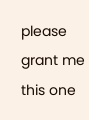please grant me this one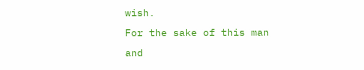wish.
For the sake of this man and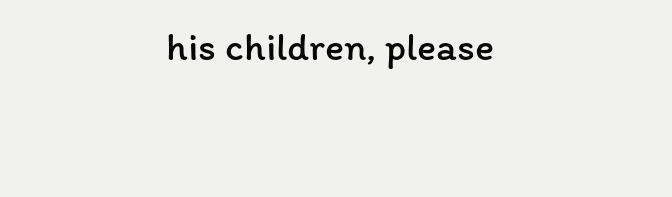his children, please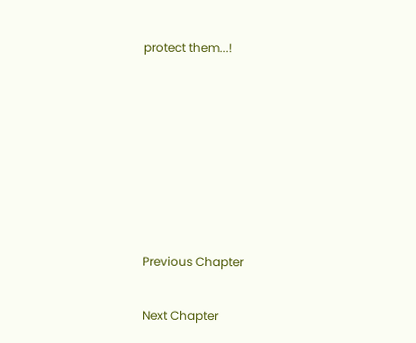protect them...!







Previous Chapter

Next Chapter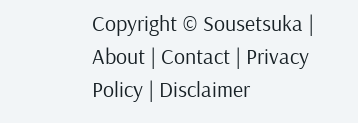Copyright © Sousetsuka | About | Contact | Privacy Policy | Disclaimer